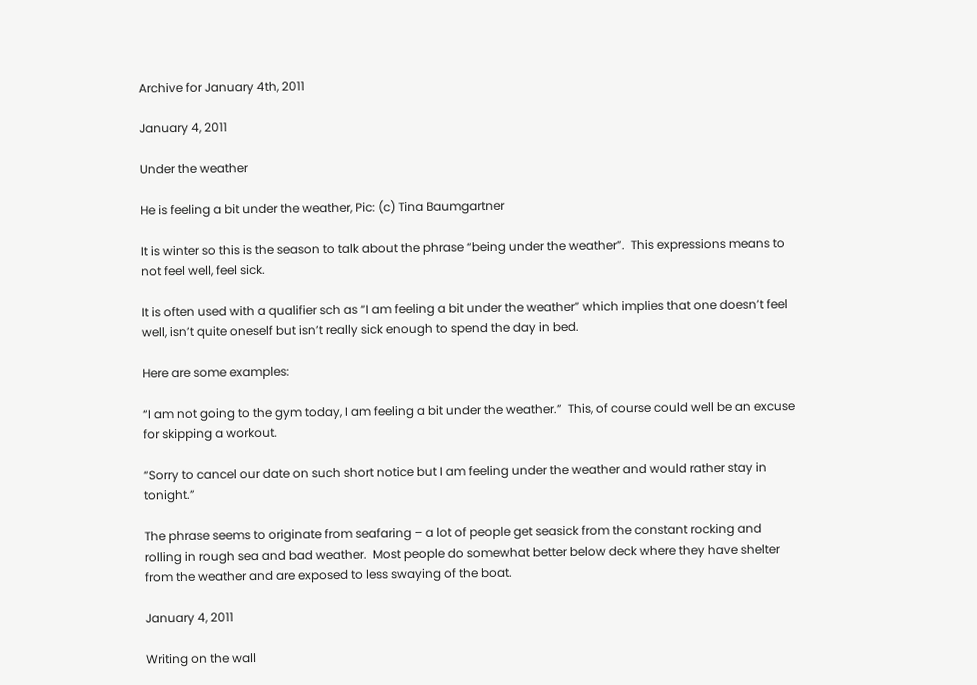Archive for January 4th, 2011

January 4, 2011

Under the weather

He is feeling a bit under the weather, Pic: (c) Tina Baumgartner

It is winter so this is the season to talk about the phrase “being under the weather”.  This expressions means to not feel well, feel sick.

It is often used with a qualifier sch as “I am feeling a bit under the weather” which implies that one doesn’t feel well, isn’t quite oneself but isn’t really sick enough to spend the day in bed.

Here are some examples:

“I am not going to the gym today, I am feeling a bit under the weather.”  This, of course could well be an excuse for skipping a workout.

“Sorry to cancel our date on such short notice but I am feeling under the weather and would rather stay in tonight.”

The phrase seems to originate from seafaring – a lot of people get seasick from the constant rocking and rolling in rough sea and bad weather.  Most people do somewhat better below deck where they have shelter from the weather and are exposed to less swaying of the boat.

January 4, 2011

Writing on the wall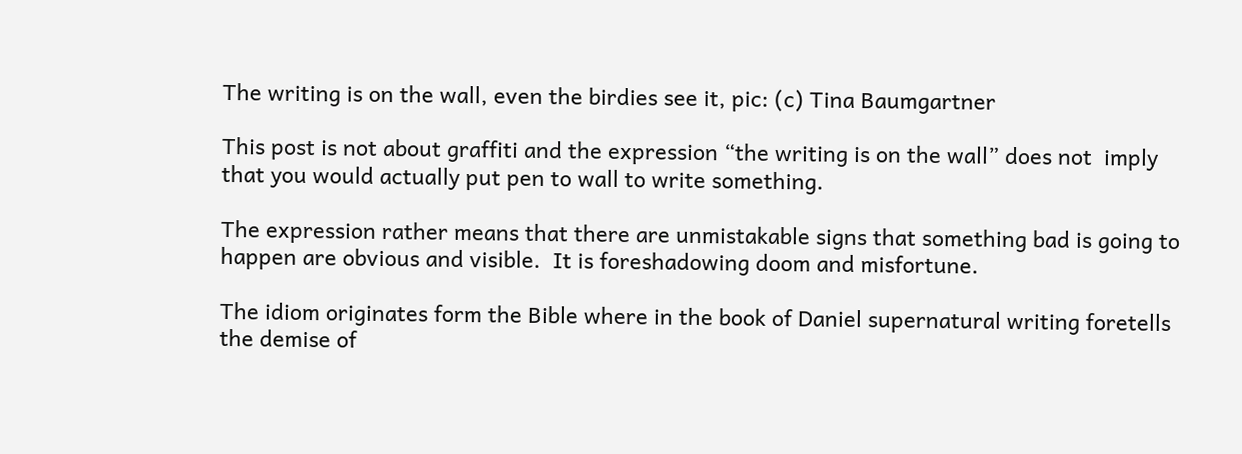The writing is on the wall, even the birdies see it, pic: (c) Tina Baumgartner

This post is not about graffiti and the expression “the writing is on the wall” does not  imply that you would actually put pen to wall to write something.

The expression rather means that there are unmistakable signs that something bad is going to happen are obvious and visible.  It is foreshadowing doom and misfortune.

The idiom originates form the Bible where in the book of Daniel supernatural writing foretells the demise of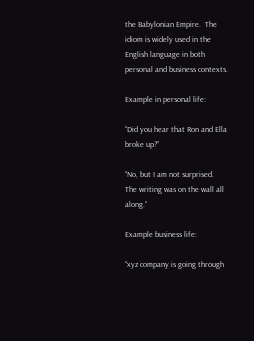the Babylonian Empire.  The idiom is widely used in the English language in both personal and business contexts.

Example in personal life:

“Did you hear that Ron and Ella broke up?”

“No, but I am not surprised.  The writing was on the wall all along.”

Example business life:

“xyz company is going through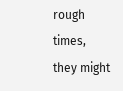rough times, they might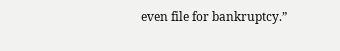even file for bankruptcy.”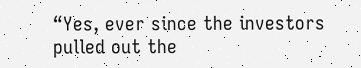“Yes, ever since the investors pulled out the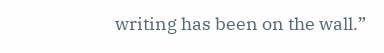writing has been on the wall.”